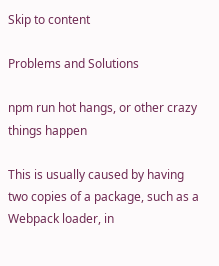Skip to content

Problems and Solutions

npm run hot hangs, or other crazy things happen

This is usually caused by having two copies of a package, such as a Webpack loader, in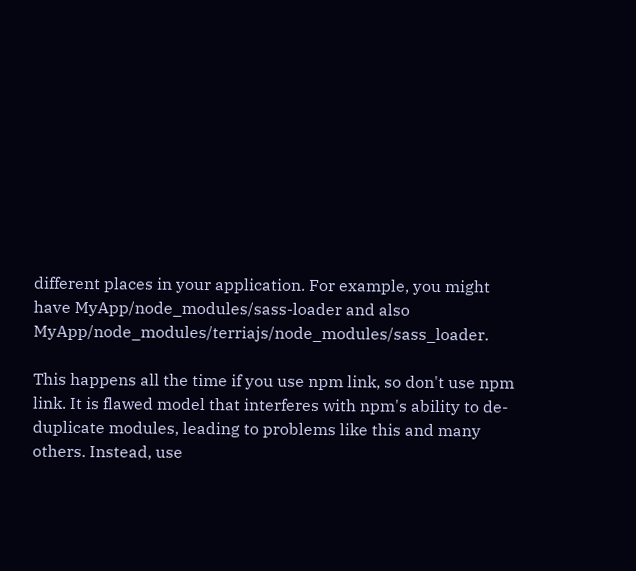different places in your application. For example, you might have MyApp/node_modules/sass-loader and also MyApp/node_modules/terriajs/node_modules/sass_loader.

This happens all the time if you use npm link, so don't use npm link. It is flawed model that interferes with npm's ability to de-duplicate modules, leading to problems like this and many others. Instead, use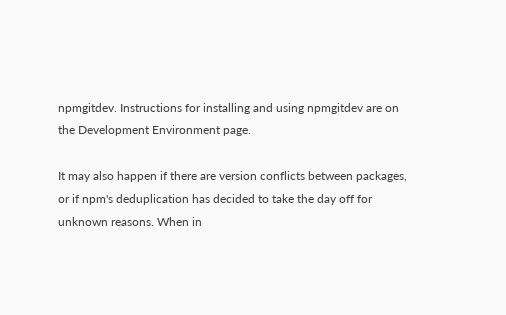npmgitdev. Instructions for installing and using npmgitdev are on the Development Environment page.

It may also happen if there are version conflicts between packages, or if npm's deduplication has decided to take the day off for unknown reasons. When in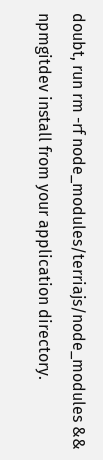doubt, run rm -rf node_modules/terriajs/node_modules && npmgitdev install from your application directory.